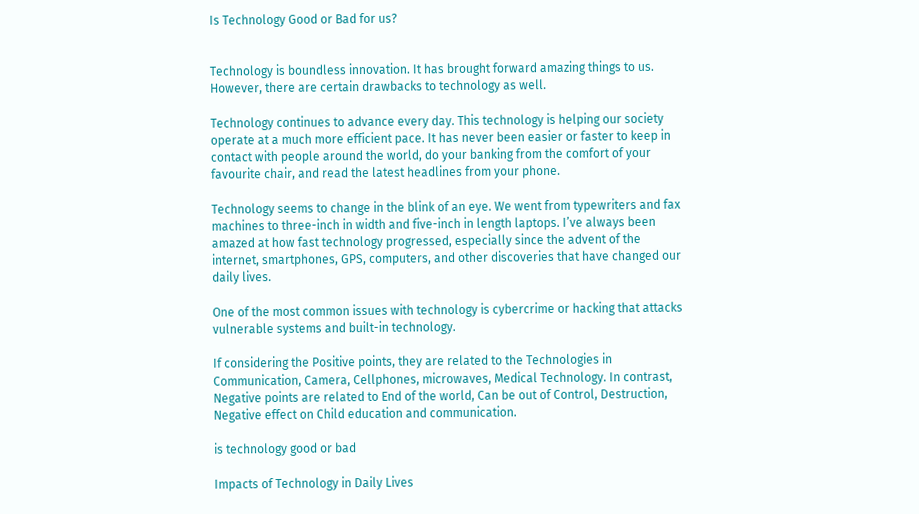Is Technology Good or Bad for us?


Technology is boundless innovation. It has brought forward amazing things to us. However, there are certain drawbacks to technology as well.

Technology continues to advance every day. This technology is helping our society operate at a much more efficient pace. It has never been easier or faster to keep in contact with people around the world, do your banking from the comfort of your favourite chair, and read the latest headlines from your phone.

Technology seems to change in the blink of an eye. We went from typewriters and fax machines to three-inch in width and five-inch in length laptops. I’ve always been amazed at how fast technology progressed, especially since the advent of the internet, smartphones, GPS, computers, and other discoveries that have changed our daily lives.

One of the most common issues with technology is cybercrime or hacking that attacks vulnerable systems and built-in technology.

If considering the Positive points, they are related to the Technologies in Communication, Camera, Cellphones, microwaves, Medical Technology. In contrast, Negative points are related to End of the world, Can be out of Control, Destruction, Negative effect on Child education and communication.

is technology good or bad

Impacts of Technology in Daily Lives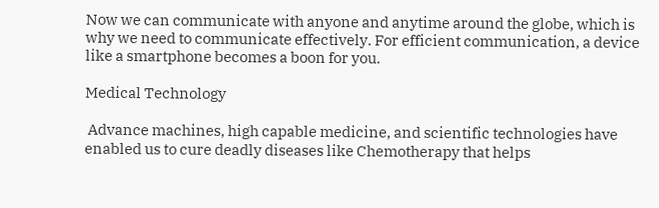Now we can communicate with anyone and anytime around the globe, which is why we need to communicate effectively. For efficient communication, a device like a smartphone becomes a boon for you.

Medical Technology

 Advance machines, high capable medicine, and scientific technologies have enabled us to cure deadly diseases like Chemotherapy that helps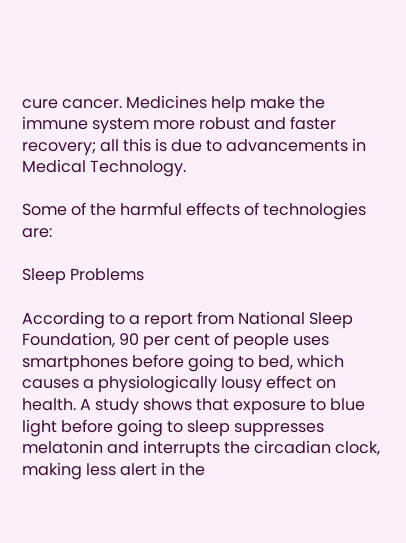cure cancer. Medicines help make the immune system more robust and faster recovery; all this is due to advancements in Medical Technology.

Some of the harmful effects of technologies are:

Sleep Problems

According to a report from National Sleep Foundation, 90 per cent of people uses smartphones before going to bed, which causes a physiologically lousy effect on health. A study shows that exposure to blue light before going to sleep suppresses melatonin and interrupts the circadian clock, making less alert in the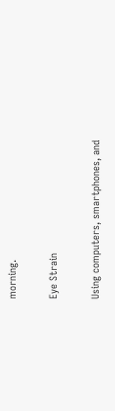morning.

Eye Strain

Using computers, smartphones, and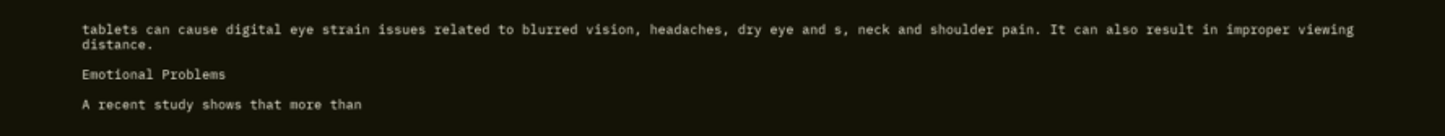tablets can cause digital eye strain issues related to blurred vision, headaches, dry eye and s, neck and shoulder pain. It can also result in improper viewing distance.

Emotional Problems

A recent study shows that more than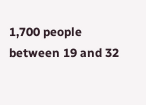1,700 people between 19 and 32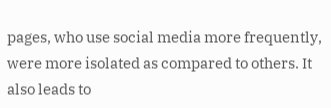pages, who use social media more frequently, were more isolated as compared to others. It also leads to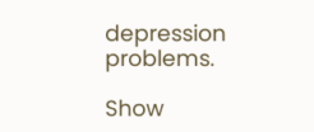depression problems.

Show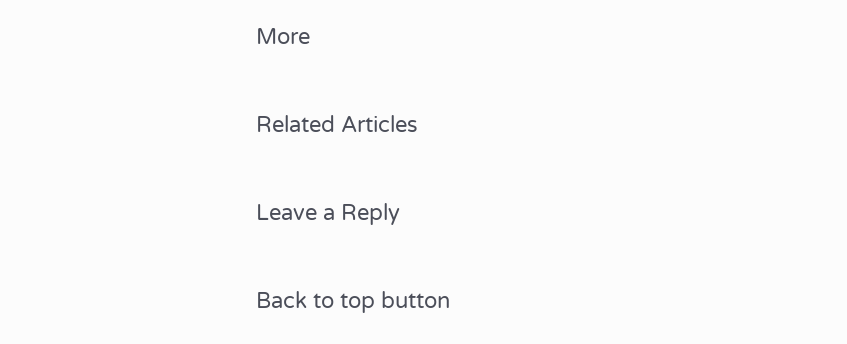More

Related Articles

Leave a Reply

Back to top button